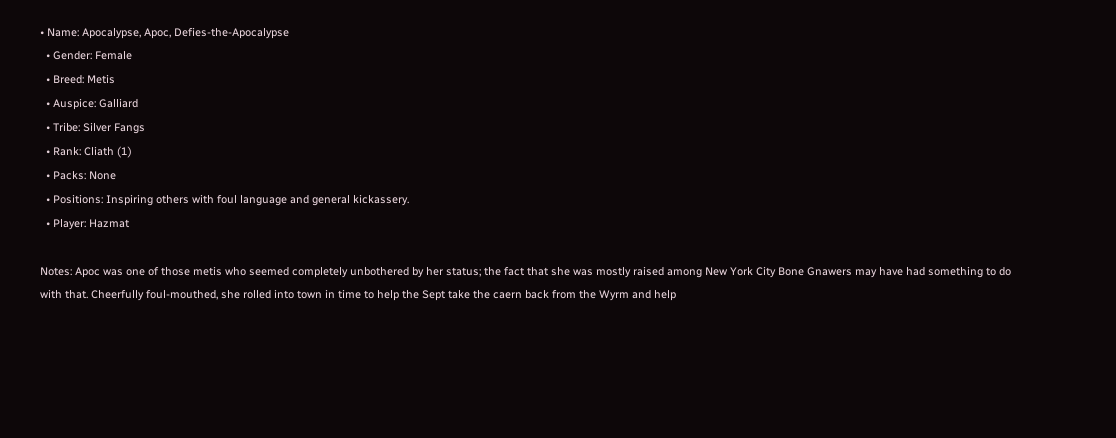• Name: Apocalypse, Apoc, Defies-the-Apocalypse
  • Gender: Female
  • Breed: Metis
  • Auspice: Galliard
  • Tribe: Silver Fangs
  • Rank: Cliath (1)
  • Packs: None
  • Positions: Inspiring others with foul language and general kickassery.
  • Player: Hazmat

Notes: Apoc was one of those metis who seemed completely unbothered by her status; the fact that she was mostly raised among New York City Bone Gnawers may have had something to do with that. Cheerfully foul-mouthed, she rolled into town in time to help the Sept take the caern back from the Wyrm and help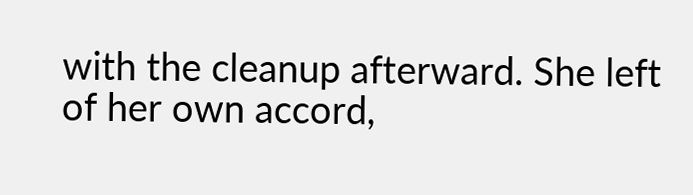with the cleanup afterward. She left of her own accord,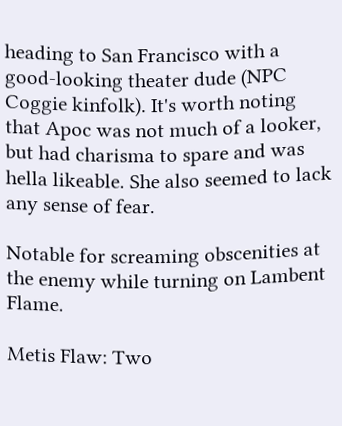heading to San Francisco with a good-looking theater dude (NPC Coggie kinfolk). It's worth noting that Apoc was not much of a looker, but had charisma to spare and was hella likeable. She also seemed to lack any sense of fear.

Notable for screaming obscenities at the enemy while turning on Lambent Flame.

Metis Flaw: Two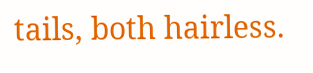tails, both hairless.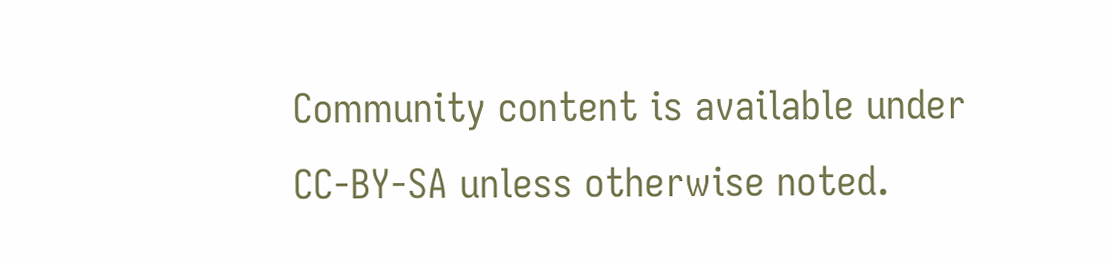Community content is available under CC-BY-SA unless otherwise noted.